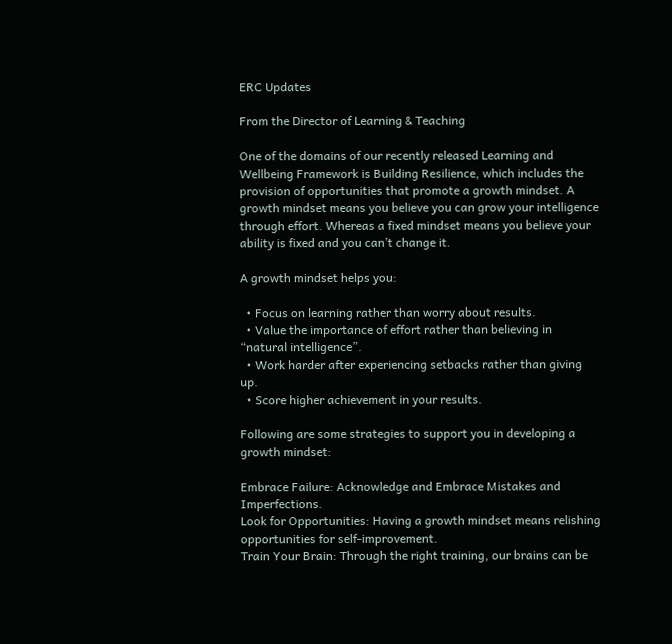ERC Updates

From the Director of Learning & Teaching

One of the domains of our recently released Learning and Wellbeing Framework is Building Resilience, which includes the provision of opportunities that promote a growth mindset. A growth mindset means you believe you can grow your intelligence through effort. Whereas a fixed mindset means you believe your ability is fixed and you can’t change it.

A growth mindset helps you:

  • Focus on learning rather than worry about results.
  • Value the importance of effort rather than believing in “natural intelligence”.
  • Work harder after experiencing setbacks rather than giving up.
  • Score higher achievement in your results.

Following are some strategies to support you in developing a growth mindset:

Embrace Failure: Acknowledge and Embrace Mistakes and Imperfections.
Look for Opportunities: Having a growth mindset means relishing opportunities for self-improvement.
Train Your Brain: Through the right training, our brains can be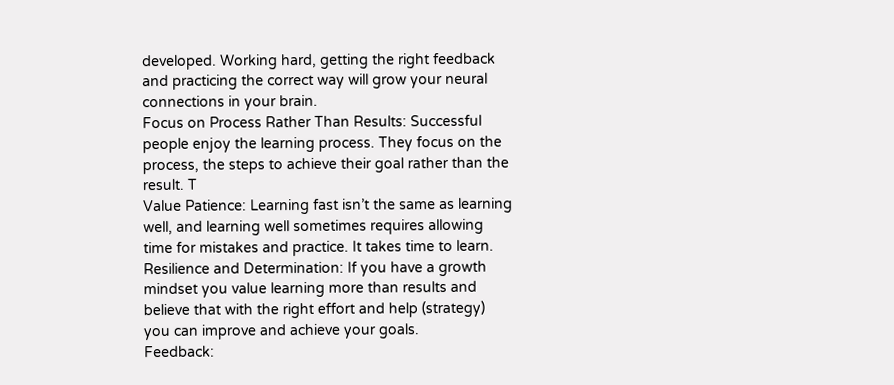developed. Working hard, getting the right feedback and practicing the correct way will grow your neural connections in your brain.
Focus on Process Rather Than Results: Successful people enjoy the learning process. They focus on the process, the steps to achieve their goal rather than the result. T
Value Patience: Learning fast isn’t the same as learning well, and learning well sometimes requires allowing time for mistakes and practice. It takes time to learn.
Resilience and Determination: If you have a growth mindset you value learning more than results and believe that with the right effort and help (strategy) you can improve and achieve your goals.
Feedback: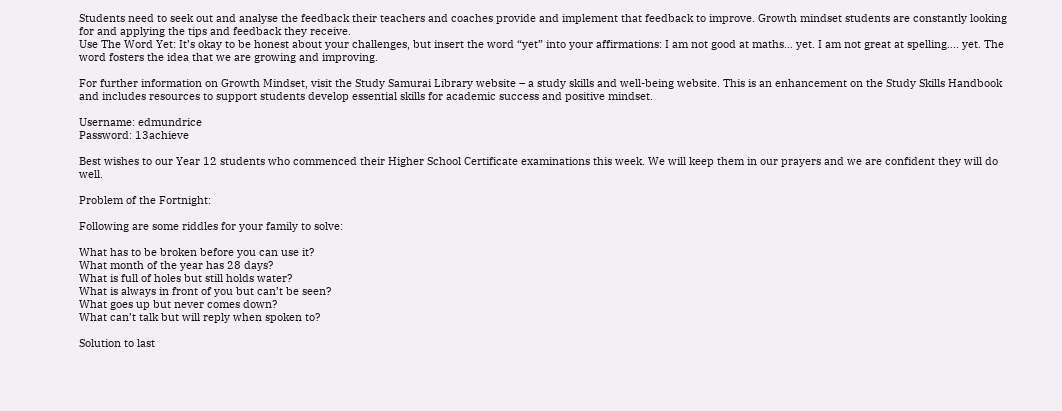Students need to seek out and analyse the feedback their teachers and coaches provide and implement that feedback to improve. Growth mindset students are constantly looking for and applying the tips and feedback they receive.
Use The Word Yet: It’s okay to be honest about your challenges, but insert the word “yet” into your affirmations: I am not good at maths… yet. I am not great at spelling…. yet. The word fosters the idea that we are growing and improving.

For further information on Growth Mindset, visit the Study Samurai Library website – a study skills and well-being website. This is an enhancement on the Study Skills Handbook and includes resources to support students develop essential skills for academic success and positive mindset.

Username: edmundrice
Password: 13achieve

Best wishes to our Year 12 students who commenced their Higher School Certificate examinations this week. We will keep them in our prayers and we are confident they will do well.

Problem of the Fortnight:

Following are some riddles for your family to solve:

What has to be broken before you can use it?
What month of the year has 28 days?
What is full of holes but still holds water?
What is always in front of you but can’t be seen?
What goes up but never comes down?
What can’t talk but will reply when spoken to?

Solution to last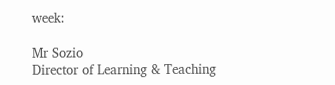week:

Mr Sozio
Director of Learning & Teaching